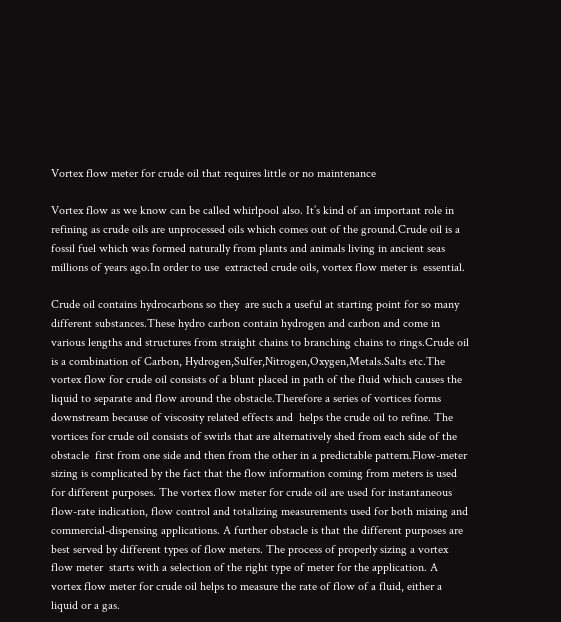Vortex flow meter for crude oil that requires little or no maintenance

Vortex flow as we know can be called whirlpool also. It’s kind of an important role in refining as crude oils are unprocessed oils which comes out of the ground.Crude oil is a fossil fuel which was formed naturally from plants and animals living in ancient seas millions of years ago.In order to use  extracted crude oils, vortex flow meter is  essential.

Crude oil contains hydrocarbons so they  are such a useful at starting point for so many different substances.These hydro carbon contain hydrogen and carbon and come in various lengths and structures from straight chains to branching chains to rings.Crude oil is a combination of Carbon, Hydrogen,Sulfer,Nitrogen,Oxygen,Metals.Salts etc.The vortex flow for crude oil consists of a blunt placed in path of the fluid which causes the liquid to separate and flow around the obstacle.Therefore a series of vortices forms downstream because of viscosity related effects and  helps the crude oil to refine. The vortices for crude oil consists of swirls that are alternatively shed from each side of the obstacle  first from one side and then from the other in a predictable pattern.Flow-meter sizing is complicated by the fact that the flow information coming from meters is used for different purposes. The vortex flow meter for crude oil are used for instantaneous flow-rate indication, flow control and totalizing measurements used for both mixing and commercial-dispensing applications. A further obstacle is that the different purposes are best served by different types of flow meters. The process of properly sizing a vortex flow meter  starts with a selection of the right type of meter for the application. A  vortex flow meter for crude oil helps to measure the rate of flow of a fluid, either a liquid or a gas.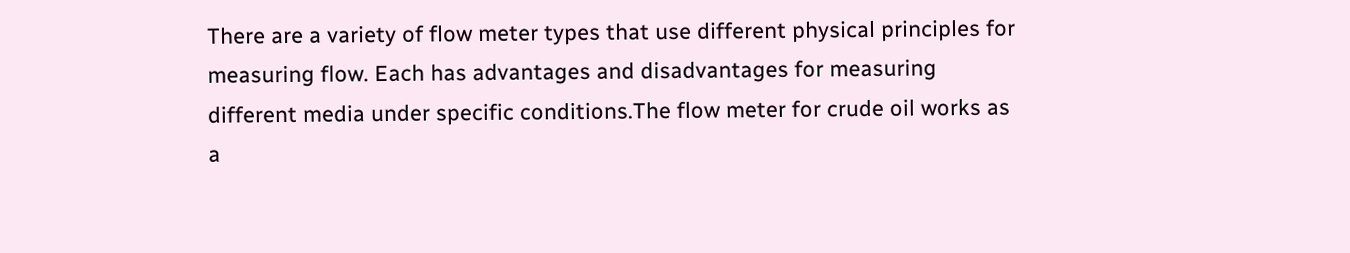There are a variety of flow meter types that use different physical principles for measuring flow. Each has advantages and disadvantages for measuring different media under specific conditions.The flow meter for crude oil works as a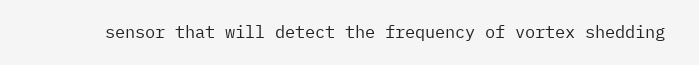sensor that will detect the frequency of vortex shedding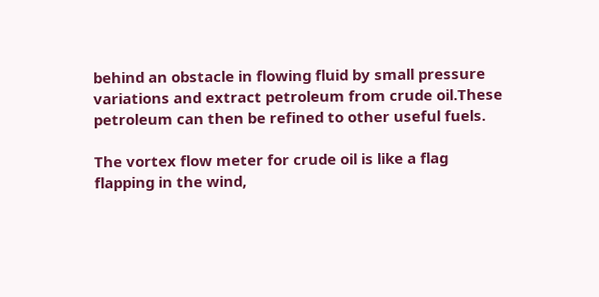behind an obstacle in flowing fluid by small pressure variations and extract petroleum from crude oil.These petroleum can then be refined to other useful fuels.

The vortex flow meter for crude oil is like a flag flapping in the wind,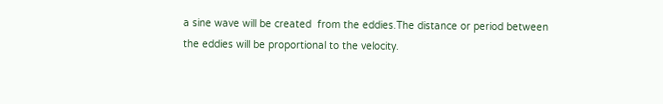a sine wave will be created  from the eddies.The distance or period between the eddies will be proportional to the velocity.